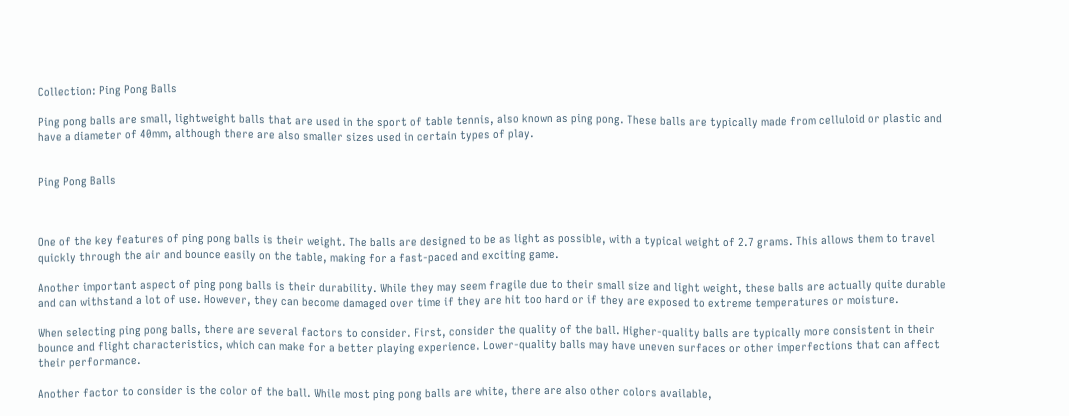Collection: Ping Pong Balls

Ping pong balls are small, lightweight balls that are used in the sport of table tennis, also known as ping pong. These balls are typically made from celluloid or plastic and have a diameter of 40mm, although there are also smaller sizes used in certain types of play.


Ping Pong Balls



One of the key features of ping pong balls is their weight. The balls are designed to be as light as possible, with a typical weight of 2.7 grams. This allows them to travel quickly through the air and bounce easily on the table, making for a fast-paced and exciting game.

Another important aspect of ping pong balls is their durability. While they may seem fragile due to their small size and light weight, these balls are actually quite durable and can withstand a lot of use. However, they can become damaged over time if they are hit too hard or if they are exposed to extreme temperatures or moisture.

When selecting ping pong balls, there are several factors to consider. First, consider the quality of the ball. Higher-quality balls are typically more consistent in their bounce and flight characteristics, which can make for a better playing experience. Lower-quality balls may have uneven surfaces or other imperfections that can affect their performance.

Another factor to consider is the color of the ball. While most ping pong balls are white, there are also other colors available,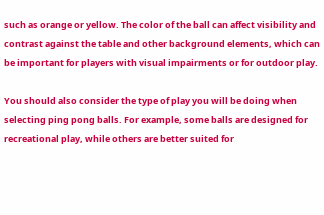such as orange or yellow. The color of the ball can affect visibility and contrast against the table and other background elements, which can be important for players with visual impairments or for outdoor play.

You should also consider the type of play you will be doing when selecting ping pong balls. For example, some balls are designed for recreational play, while others are better suited for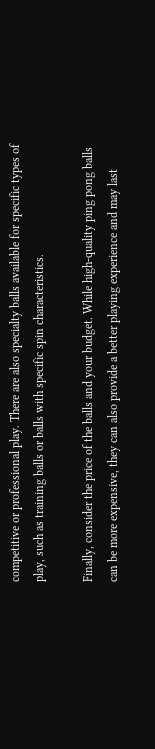competitive or professional play. There are also specialty balls available for specific types of play, such as training balls or balls with specific spin characteristics.

Finally, consider the price of the balls and your budget. While high-quality ping pong balls can be more expensive, they can also provide a better playing experience and may last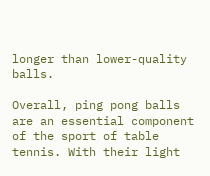longer than lower-quality balls.

Overall, ping pong balls are an essential component of the sport of table tennis. With their light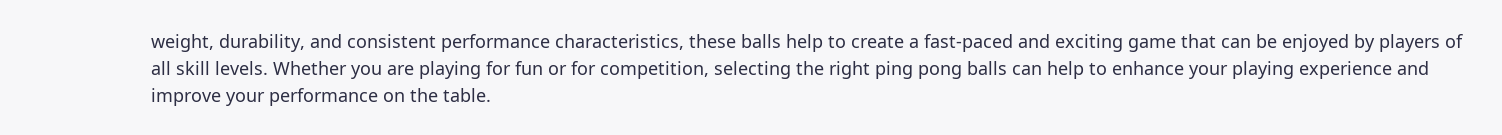weight, durability, and consistent performance characteristics, these balls help to create a fast-paced and exciting game that can be enjoyed by players of all skill levels. Whether you are playing for fun or for competition, selecting the right ping pong balls can help to enhance your playing experience and improve your performance on the table.